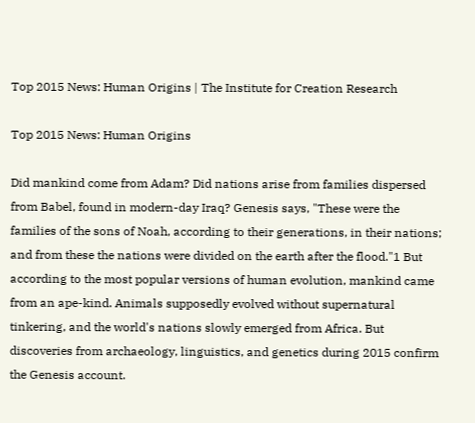Top 2015 News: Human Origins | The Institute for Creation Research

Top 2015 News: Human Origins

Did mankind come from Adam? Did nations arise from families dispersed from Babel, found in modern-day Iraq? Genesis says, "These were the families of the sons of Noah, according to their generations, in their nations; and from these the nations were divided on the earth after the flood."1 But according to the most popular versions of human evolution, mankind came from an ape-kind. Animals supposedly evolved without supernatural tinkering, and the world's nations slowly emerged from Africa. But discoveries from archaeology, linguistics, and genetics during 2015 confirm the Genesis account.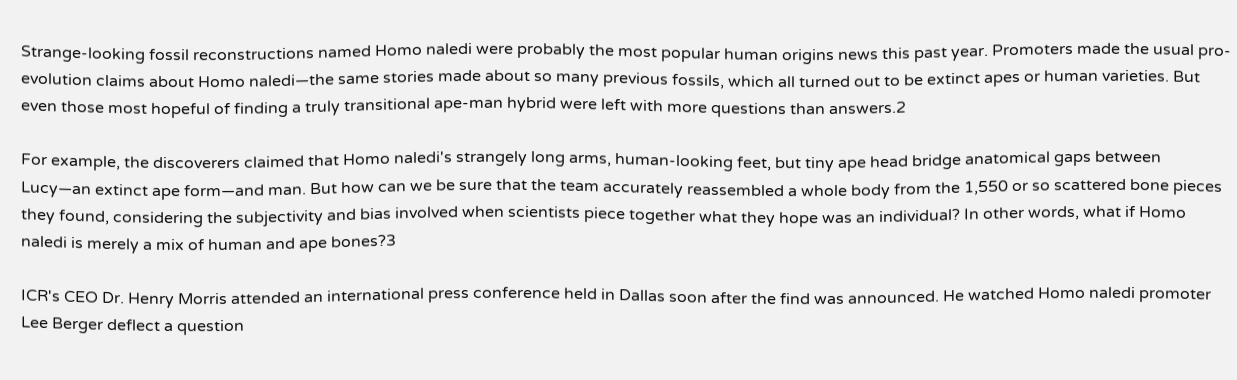Strange-looking fossil reconstructions named Homo naledi were probably the most popular human origins news this past year. Promoters made the usual pro-evolution claims about Homo naledi—the same stories made about so many previous fossils, which all turned out to be extinct apes or human varieties. But even those most hopeful of finding a truly transitional ape-man hybrid were left with more questions than answers.2

For example, the discoverers claimed that Homo naledi's strangely long arms, human-looking feet, but tiny ape head bridge anatomical gaps between Lucy—an extinct ape form—and man. But how can we be sure that the team accurately reassembled a whole body from the 1,550 or so scattered bone pieces they found, considering the subjectivity and bias involved when scientists piece together what they hope was an individual? In other words, what if Homo naledi is merely a mix of human and ape bones?3

ICR's CEO Dr. Henry Morris attended an international press conference held in Dallas soon after the find was announced. He watched Homo naledi promoter Lee Berger deflect a question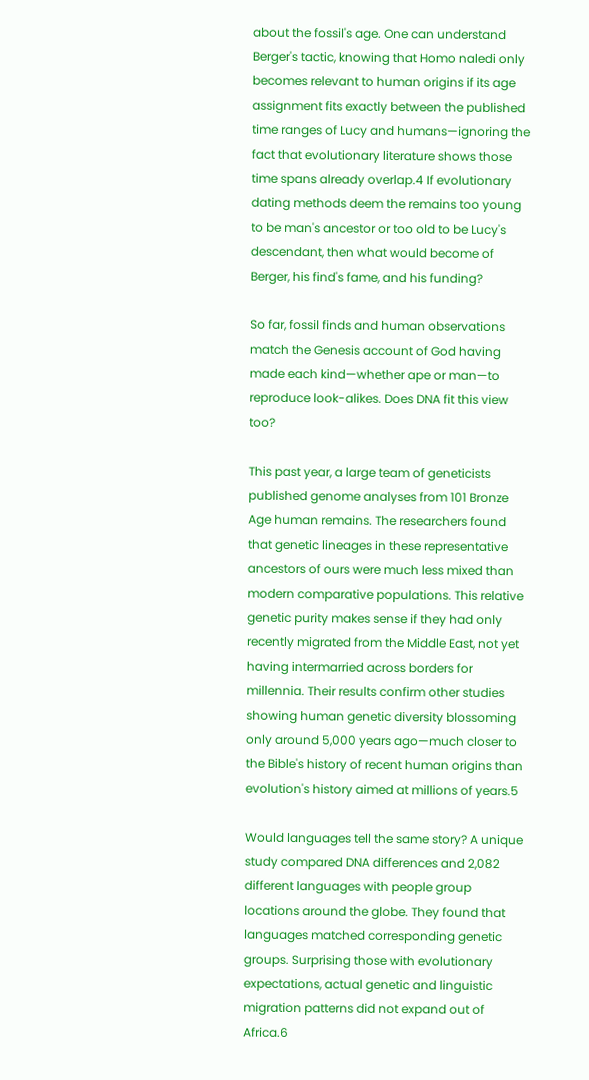about the fossil's age. One can understand Berger's tactic, knowing that Homo naledi only becomes relevant to human origins if its age assignment fits exactly between the published time ranges of Lucy and humans—ignoring the fact that evolutionary literature shows those time spans already overlap.4 If evolutionary dating methods deem the remains too young to be man's ancestor or too old to be Lucy's descendant, then what would become of Berger, his find's fame, and his funding?

So far, fossil finds and human observations match the Genesis account of God having made each kind—whether ape or man—to reproduce look-alikes. Does DNA fit this view too?

This past year, a large team of geneticists published genome analyses from 101 Bronze Age human remains. The researchers found that genetic lineages in these representative ancestors of ours were much less mixed than modern comparative populations. This relative genetic purity makes sense if they had only recently migrated from the Middle East, not yet having intermarried across borders for millennia. Their results confirm other studies showing human genetic diversity blossoming only around 5,000 years ago—much closer to the Bible's history of recent human origins than evolution's history aimed at millions of years.5

Would languages tell the same story? A unique study compared DNA differences and 2,082 different languages with people group locations around the globe. They found that languages matched corresponding genetic groups. Surprising those with evolutionary expectations, actual genetic and linguistic migration patterns did not expand out of Africa.6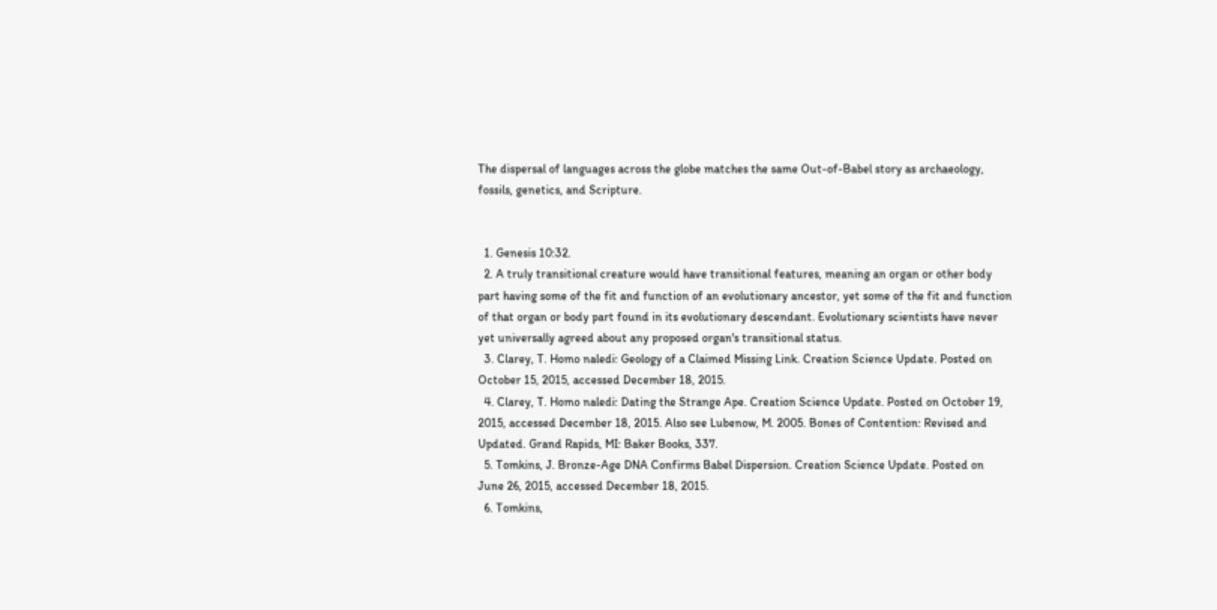The dispersal of languages across the globe matches the same Out-of-Babel story as archaeology, fossils, genetics, and Scripture.


  1. Genesis 10:32.
  2. A truly transitional creature would have transitional features, meaning an organ or other body part having some of the fit and function of an evolutionary ancestor, yet some of the fit and function of that organ or body part found in its evolutionary descendant. Evolutionary scientists have never yet universally agreed about any proposed organ's transitional status.
  3. Clarey, T. Homo naledi: Geology of a Claimed Missing Link. Creation Science Update. Posted on October 15, 2015, accessed December 18, 2015.
  4. Clarey, T. Homo naledi: Dating the Strange Ape. Creation Science Update. Posted on October 19, 2015, accessed December 18, 2015. Also see Lubenow, M. 2005. Bones of Contention: Revised and Updated. Grand Rapids, MI: Baker Books, 337.
  5. Tomkins, J. Bronze-Age DNA Confirms Babel Dispersion. Creation Science Update. Posted on June 26, 2015, accessed December 18, 2015.
  6. Tomkins,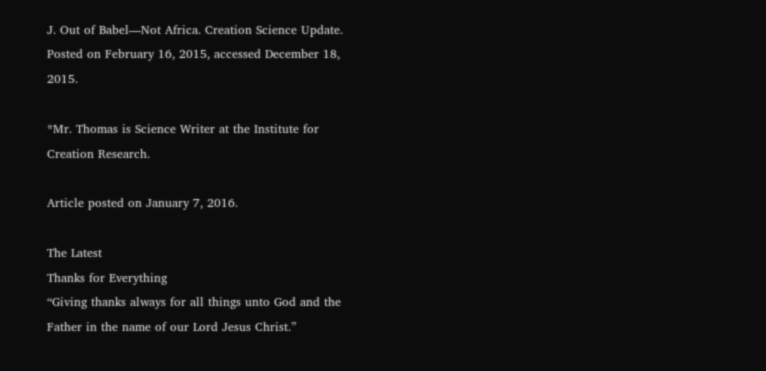J. Out of Babel—Not Africa. Creation Science Update. Posted on February 16, 2015, accessed December 18, 2015.

*Mr. Thomas is Science Writer at the Institute for Creation Research.

Article posted on January 7, 2016.

The Latest
Thanks for Everything
“Giving thanks always for all things unto God and the Father in the name of our Lord Jesus Christ.”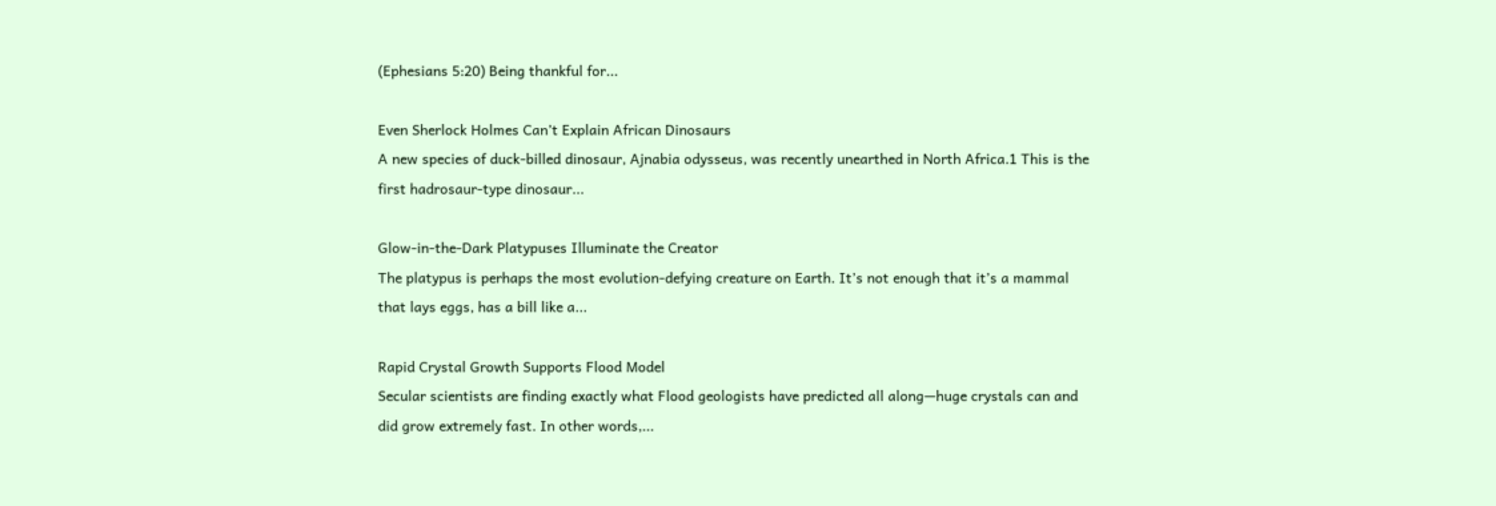(Ephesians 5:20) Being thankful for...

Even Sherlock Holmes Can’t Explain African Dinosaurs
A new species of duck-billed dinosaur, Ajnabia odysseus, was recently unearthed in North Africa.1 This is the first hadrosaur-type dinosaur...

Glow-in-the-Dark Platypuses Illuminate the Creator
The platypus is perhaps the most evolution-defying creature on Earth. It’s not enough that it’s a mammal that lays eggs, has a bill like a...

Rapid Crystal Growth Supports Flood Model
Secular scientists are finding exactly what Flood geologists have predicted all along—huge crystals can and did grow extremely fast. In other words,...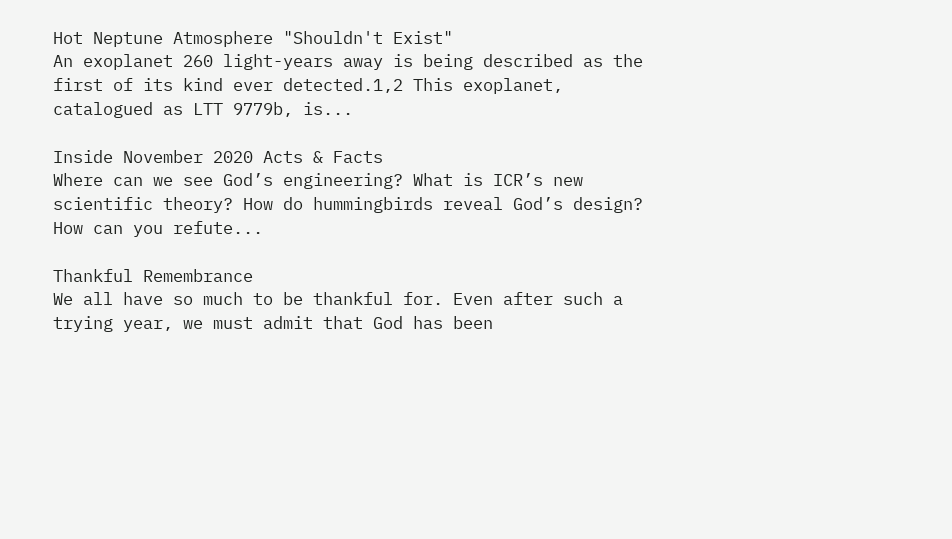Hot Neptune Atmosphere "Shouldn't Exist"
An exoplanet 260 light-years away is being described as the first of its kind ever detected.1,2 This exoplanet, catalogued as LTT 9779b, is...

Inside November 2020 Acts & Facts
Where can we see God’s engineering? What is ICR’s new scientific theory? How do hummingbirds reveal God’s design? How can you refute...

Thankful Remembrance
We all have so much to be thankful for. Even after such a trying year, we must admit that God has been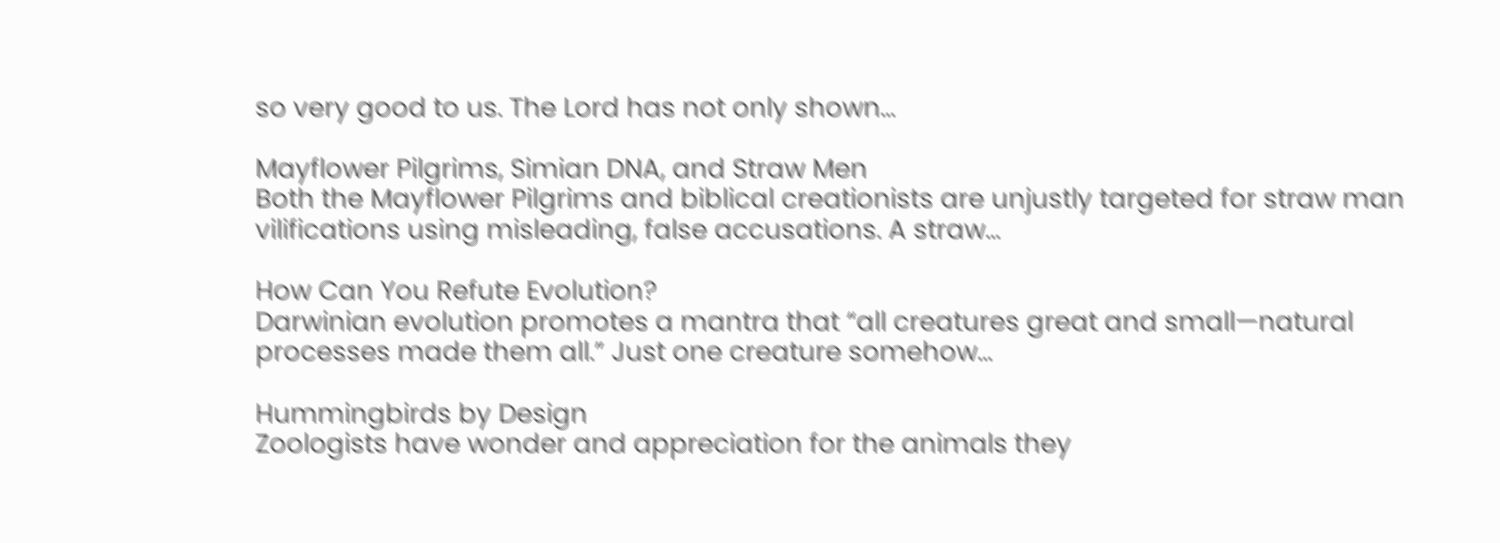so very good to us. The Lord has not only shown...

Mayflower Pilgrims, Simian DNA, and Straw Men
Both the Mayflower Pilgrims and biblical creationists are unjustly targeted for straw man vilifications using misleading, false accusations. A straw...

How Can You Refute Evolution?
Darwinian evolution promotes a mantra that “all creatures great and small—natural processes made them all.” Just one creature somehow...

Hummingbirds by Design
Zoologists have wonder and appreciation for the animals they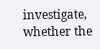investigate, whether the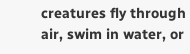creatures fly through air, swim in water, or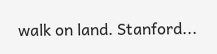walk on land. Stanford...